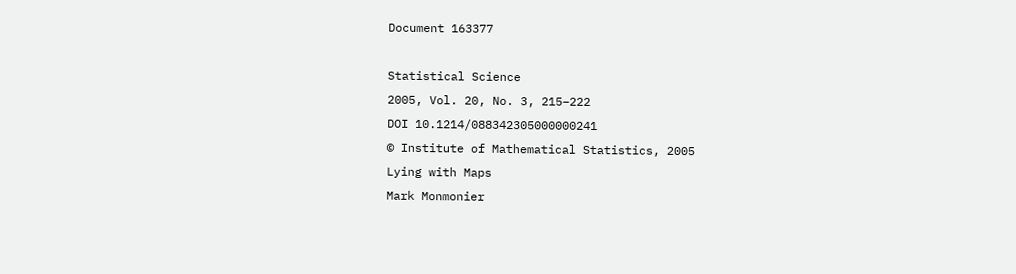Document 163377

Statistical Science
2005, Vol. 20, No. 3, 215–222
DOI 10.1214/088342305000000241
© Institute of Mathematical Statistics, 2005
Lying with Maps
Mark Monmonier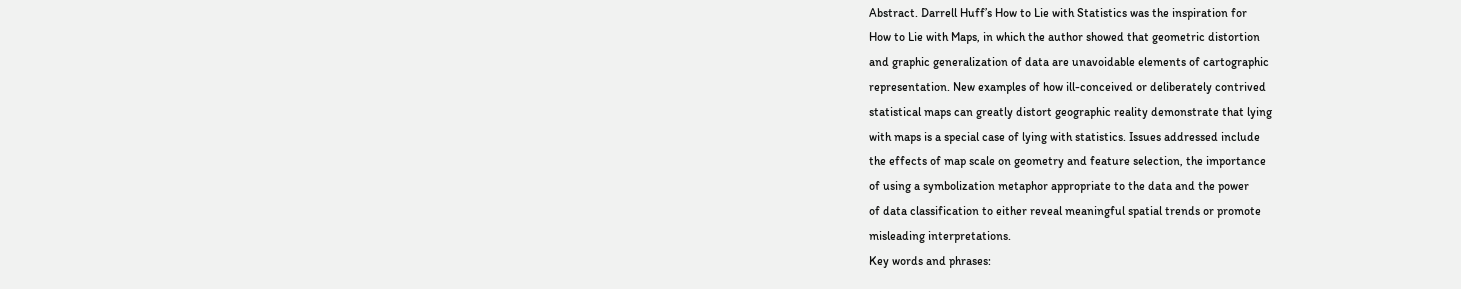Abstract. Darrell Huff’s How to Lie with Statistics was the inspiration for
How to Lie with Maps, in which the author showed that geometric distortion
and graphic generalization of data are unavoidable elements of cartographic
representation. New examples of how ill-conceived or deliberately contrived
statistical maps can greatly distort geographic reality demonstrate that lying
with maps is a special case of lying with statistics. Issues addressed include
the effects of map scale on geometry and feature selection, the importance
of using a symbolization metaphor appropriate to the data and the power
of data classification to either reveal meaningful spatial trends or promote
misleading interpretations.
Key words and phrases: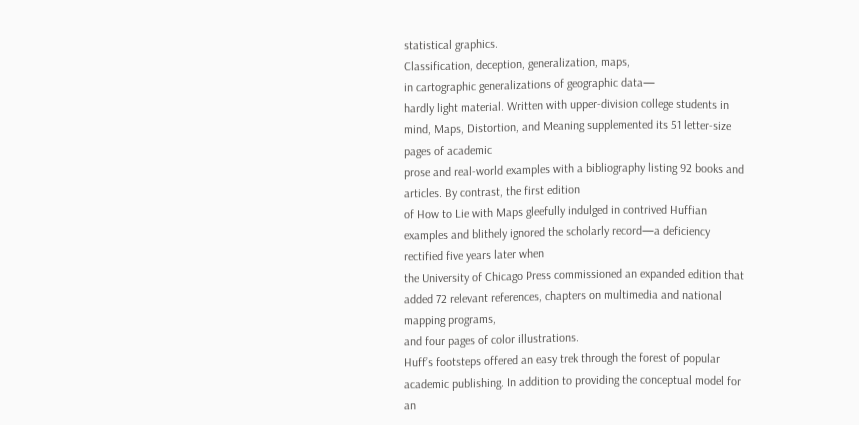statistical graphics.
Classification, deception, generalization, maps,
in cartographic generalizations of geographic data—
hardly light material. Written with upper-division college students in mind, Maps, Distortion, and Meaning supplemented its 51 letter-size pages of academic
prose and real-world examples with a bibliography listing 92 books and articles. By contrast, the first edition
of How to Lie with Maps gleefully indulged in contrived Huffian examples and blithely ignored the scholarly record—a deficiency rectified five years later when
the University of Chicago Press commissioned an expanded edition that added 72 relevant references, chapters on multimedia and national mapping programs,
and four pages of color illustrations.
Huff’s footsteps offered an easy trek through the forest of popular academic publishing. In addition to providing the conceptual model for an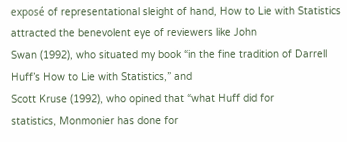exposé of representational sleight of hand, How to Lie with Statistics attracted the benevolent eye of reviewers like John
Swan (1992), who situated my book “in the fine tradition of Darrell Huff’s How to Lie with Statistics,” and
Scott Kruse (1992), who opined that “what Huff did for
statistics, Monmonier has done for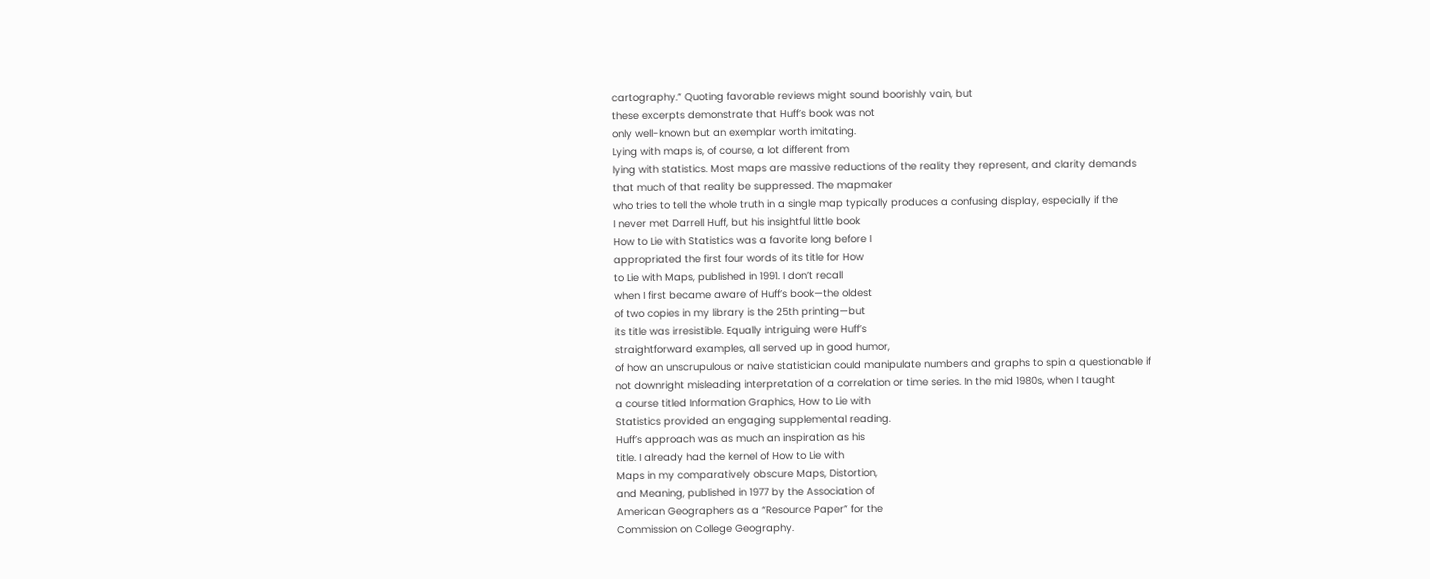cartography.” Quoting favorable reviews might sound boorishly vain, but
these excerpts demonstrate that Huff’s book was not
only well-known but an exemplar worth imitating.
Lying with maps is, of course, a lot different from
lying with statistics. Most maps are massive reductions of the reality they represent, and clarity demands
that much of that reality be suppressed. The mapmaker
who tries to tell the whole truth in a single map typically produces a confusing display, especially if the
I never met Darrell Huff, but his insightful little book
How to Lie with Statistics was a favorite long before I
appropriated the first four words of its title for How
to Lie with Maps, published in 1991. I don’t recall
when I first became aware of Huff’s book—the oldest
of two copies in my library is the 25th printing—but
its title was irresistible. Equally intriguing were Huff’s
straightforward examples, all served up in good humor,
of how an unscrupulous or naive statistician could manipulate numbers and graphs to spin a questionable if
not downright misleading interpretation of a correlation or time series. In the mid 1980s, when I taught
a course titled Information Graphics, How to Lie with
Statistics provided an engaging supplemental reading.
Huff’s approach was as much an inspiration as his
title. I already had the kernel of How to Lie with
Maps in my comparatively obscure Maps, Distortion,
and Meaning, published in 1977 by the Association of
American Geographers as a “Resource Paper” for the
Commission on College Geography.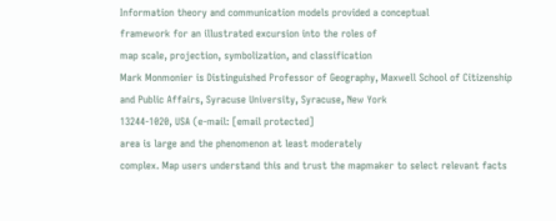Information theory and communication models provided a conceptual
framework for an illustrated excursion into the roles of
map scale, projection, symbolization, and classification
Mark Monmonier is Distinguished Professor of Geography, Maxwell School of Citizenship and Public Affairs, Syracuse University, Syracuse, New York
13244-1020, USA (e-mail: [email protected]
area is large and the phenomenon at least moderately
complex. Map users understand this and trust the mapmaker to select relevant facts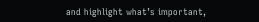and highlight what’s important,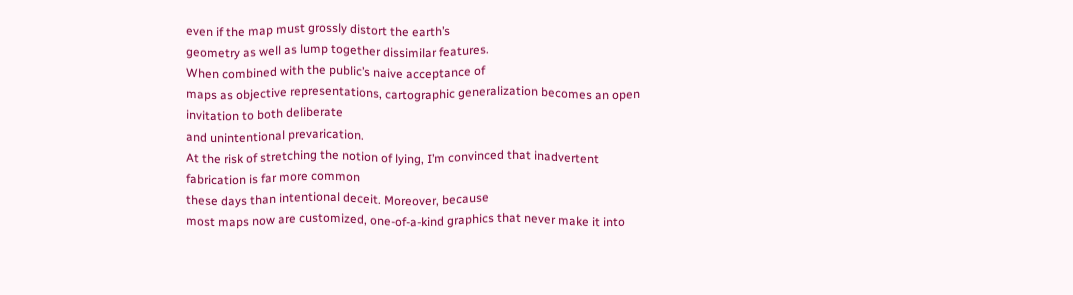even if the map must grossly distort the earth’s
geometry as well as lump together dissimilar features.
When combined with the public’s naive acceptance of
maps as objective representations, cartographic generalization becomes an open invitation to both deliberate
and unintentional prevarication.
At the risk of stretching the notion of lying, I’m convinced that inadvertent fabrication is far more common
these days than intentional deceit. Moreover, because
most maps now are customized, one-of-a-kind graphics that never make it into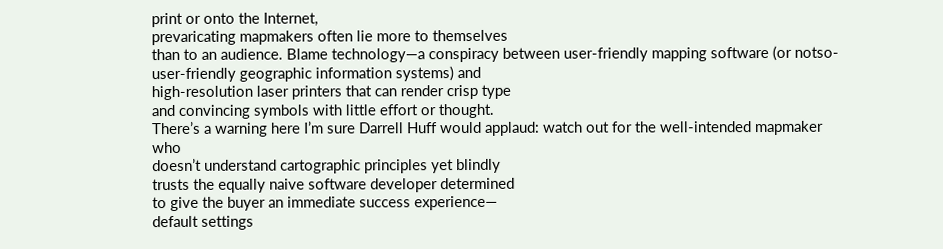print or onto the Internet,
prevaricating mapmakers often lie more to themselves
than to an audience. Blame technology—a conspiracy between user-friendly mapping software (or notso-user-friendly geographic information systems) and
high-resolution laser printers that can render crisp type
and convincing symbols with little effort or thought.
There’s a warning here I’m sure Darrell Huff would applaud: watch out for the well-intended mapmaker who
doesn’t understand cartographic principles yet blindly
trusts the equally naive software developer determined
to give the buyer an immediate success experience—
default settings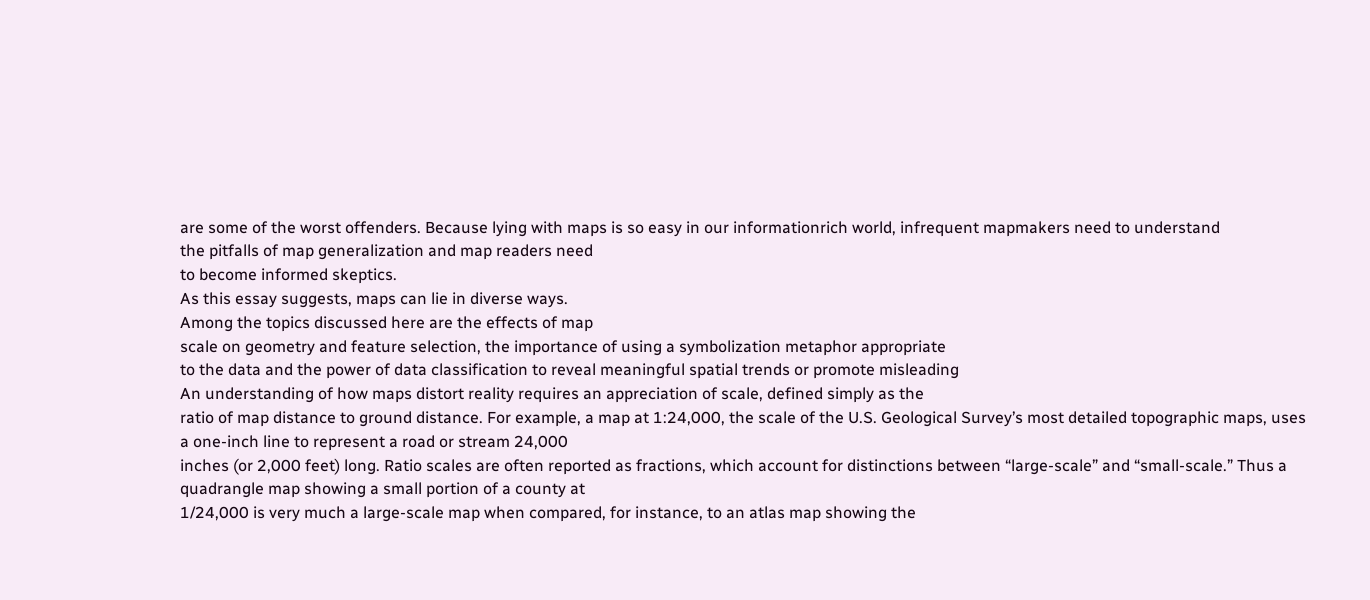are some of the worst offenders. Because lying with maps is so easy in our informationrich world, infrequent mapmakers need to understand
the pitfalls of map generalization and map readers need
to become informed skeptics.
As this essay suggests, maps can lie in diverse ways.
Among the topics discussed here are the effects of map
scale on geometry and feature selection, the importance of using a symbolization metaphor appropriate
to the data and the power of data classification to reveal meaningful spatial trends or promote misleading
An understanding of how maps distort reality requires an appreciation of scale, defined simply as the
ratio of map distance to ground distance. For example, a map at 1:24,000, the scale of the U.S. Geological Survey’s most detailed topographic maps, uses
a one-inch line to represent a road or stream 24,000
inches (or 2,000 feet) long. Ratio scales are often reported as fractions, which account for distinctions between “large-scale” and “small-scale.” Thus a quadrangle map showing a small portion of a county at
1/24,000 is very much a large-scale map when compared, for instance, to an atlas map showing the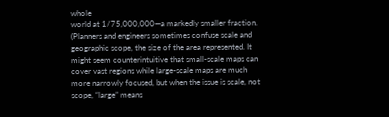whole
world at 1/75,000,000—a markedly smaller fraction.
(Planners and engineers sometimes confuse scale and
geographic scope, the size of the area represented. It
might seem counterintuitive that small-scale maps can
cover vast regions while large-scale maps are much
more narrowly focused, but when the issue is scale, not
scope, “large” means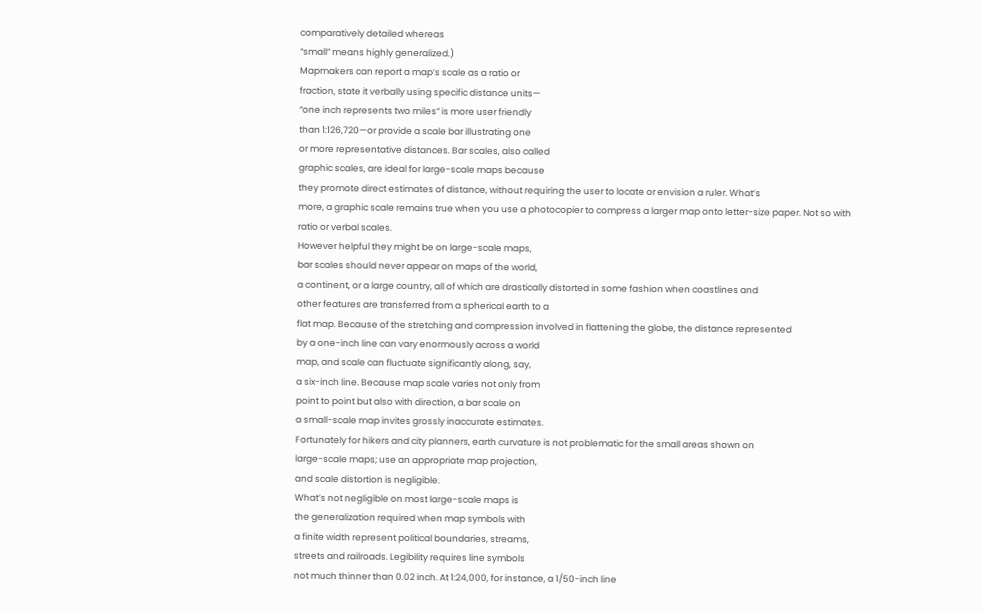comparatively detailed whereas
“small” means highly generalized.)
Mapmakers can report a map’s scale as a ratio or
fraction, state it verbally using specific distance units—
“one inch represents two miles” is more user friendly
than 1:126,720—or provide a scale bar illustrating one
or more representative distances. Bar scales, also called
graphic scales, are ideal for large-scale maps because
they promote direct estimates of distance, without requiring the user to locate or envision a ruler. What’s
more, a graphic scale remains true when you use a photocopier to compress a larger map onto letter-size paper. Not so with ratio or verbal scales.
However helpful they might be on large-scale maps,
bar scales should never appear on maps of the world,
a continent, or a large country, all of which are drastically distorted in some fashion when coastlines and
other features are transferred from a spherical earth to a
flat map. Because of the stretching and compression involved in flattening the globe, the distance represented
by a one-inch line can vary enormously across a world
map, and scale can fluctuate significantly along, say,
a six-inch line. Because map scale varies not only from
point to point but also with direction, a bar scale on
a small-scale map invites grossly inaccurate estimates.
Fortunately for hikers and city planners, earth curvature is not problematic for the small areas shown on
large-scale maps; use an appropriate map projection,
and scale distortion is negligible.
What’s not negligible on most large-scale maps is
the generalization required when map symbols with
a finite width represent political boundaries, streams,
streets and railroads. Legibility requires line symbols
not much thinner than 0.02 inch. At 1:24,000, for instance, a 1/50-inch line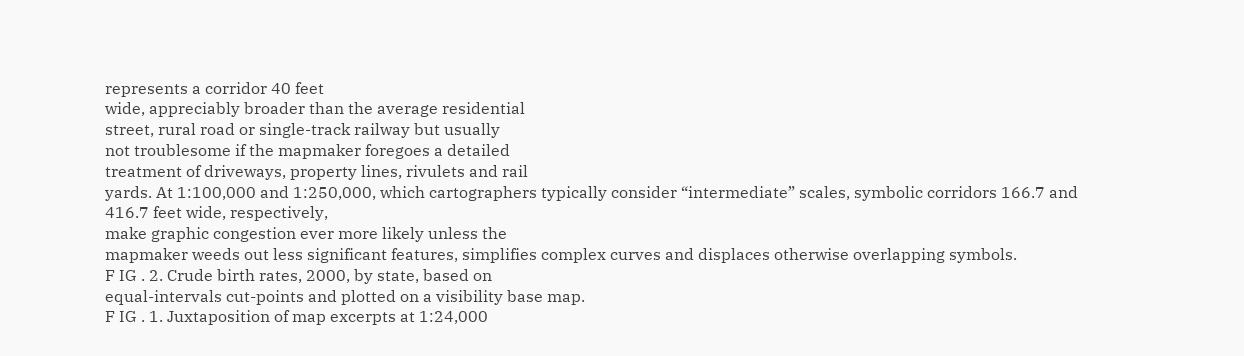represents a corridor 40 feet
wide, appreciably broader than the average residential
street, rural road or single-track railway but usually
not troublesome if the mapmaker foregoes a detailed
treatment of driveways, property lines, rivulets and rail
yards. At 1:100,000 and 1:250,000, which cartographers typically consider “intermediate” scales, symbolic corridors 166.7 and 416.7 feet wide, respectively,
make graphic congestion ever more likely unless the
mapmaker weeds out less significant features, simplifies complex curves and displaces otherwise overlapping symbols.
F IG . 2. Crude birth rates, 2000, by state, based on
equal-intervals cut-points and plotted on a visibility base map.
F IG . 1. Juxtaposition of map excerpts at 1:24,000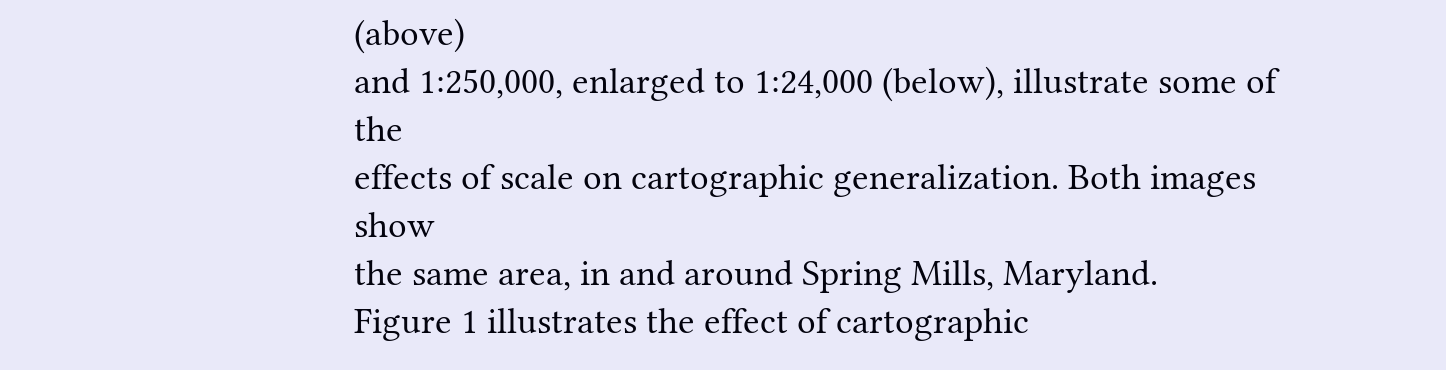(above)
and 1:250,000, enlarged to 1:24,000 (below), illustrate some of the
effects of scale on cartographic generalization. Both images show
the same area, in and around Spring Mills, Maryland.
Figure 1 illustrates the effect of cartographic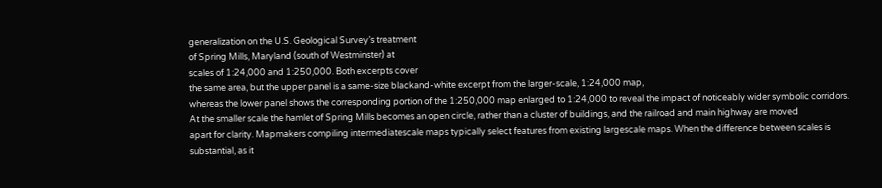generalization on the U.S. Geological Survey’s treatment
of Spring Mills, Maryland (south of Westminster) at
scales of 1:24,000 and 1:250,000. Both excerpts cover
the same area, but the upper panel is a same-size blackand-white excerpt from the larger-scale, 1:24,000 map,
whereas the lower panel shows the corresponding portion of the 1:250,000 map enlarged to 1:24,000 to reveal the impact of noticeably wider symbolic corridors.
At the smaller scale the hamlet of Spring Mills becomes an open circle, rather than a cluster of buildings, and the railroad and main highway are moved
apart for clarity. Mapmakers compiling intermediatescale maps typically select features from existing largescale maps. When the difference between scales is
substantial, as it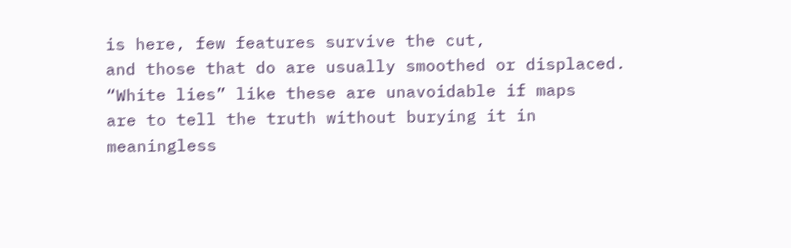is here, few features survive the cut,
and those that do are usually smoothed or displaced.
“White lies” like these are unavoidable if maps
are to tell the truth without burying it in meaningless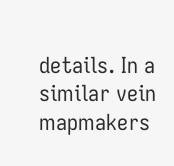details. In a similar vein mapmakers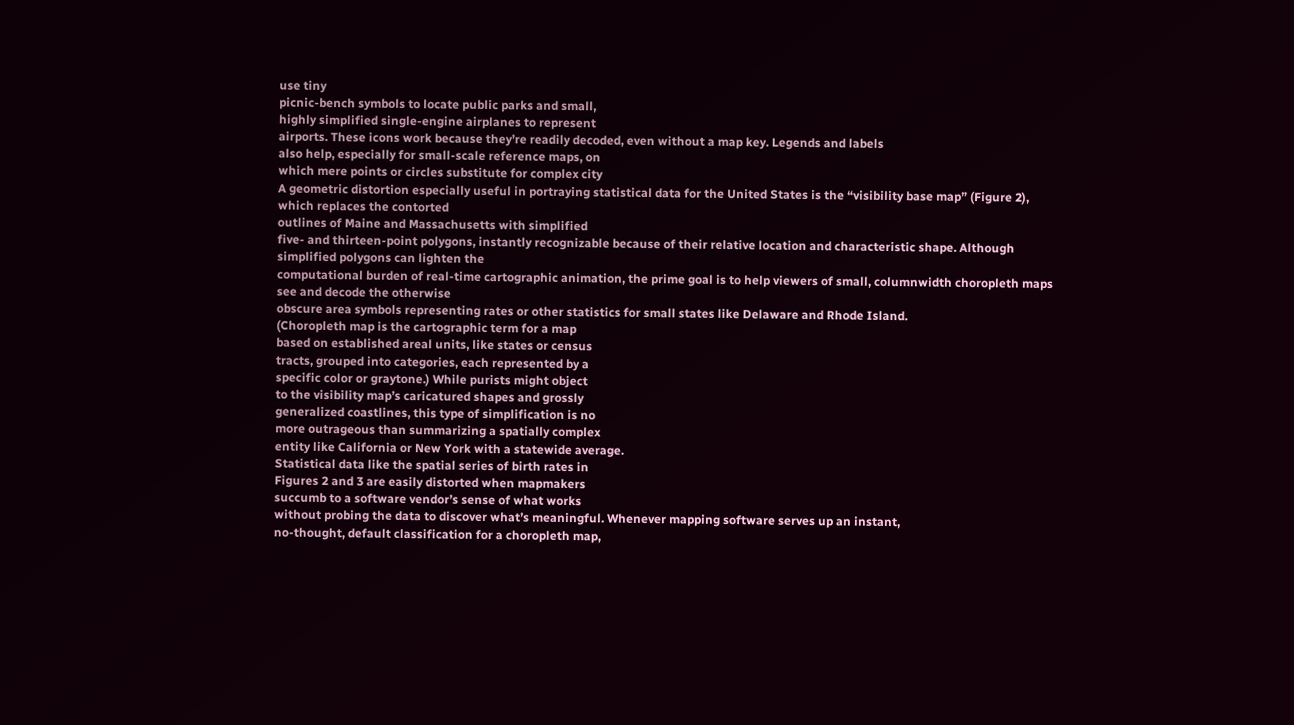use tiny
picnic-bench symbols to locate public parks and small,
highly simplified single-engine airplanes to represent
airports. These icons work because they’re readily decoded, even without a map key. Legends and labels
also help, especially for small-scale reference maps, on
which mere points or circles substitute for complex city
A geometric distortion especially useful in portraying statistical data for the United States is the “visibility base map” (Figure 2), which replaces the contorted
outlines of Maine and Massachusetts with simplified
five- and thirteen-point polygons, instantly recognizable because of their relative location and characteristic shape. Although simplified polygons can lighten the
computational burden of real-time cartographic animation, the prime goal is to help viewers of small, columnwidth choropleth maps see and decode the otherwise
obscure area symbols representing rates or other statistics for small states like Delaware and Rhode Island.
(Choropleth map is the cartographic term for a map
based on established areal units, like states or census
tracts, grouped into categories, each represented by a
specific color or graytone.) While purists might object
to the visibility map’s caricatured shapes and grossly
generalized coastlines, this type of simplification is no
more outrageous than summarizing a spatially complex
entity like California or New York with a statewide average.
Statistical data like the spatial series of birth rates in
Figures 2 and 3 are easily distorted when mapmakers
succumb to a software vendor’s sense of what works
without probing the data to discover what’s meaningful. Whenever mapping software serves up an instant,
no-thought, default classification for a choropleth map,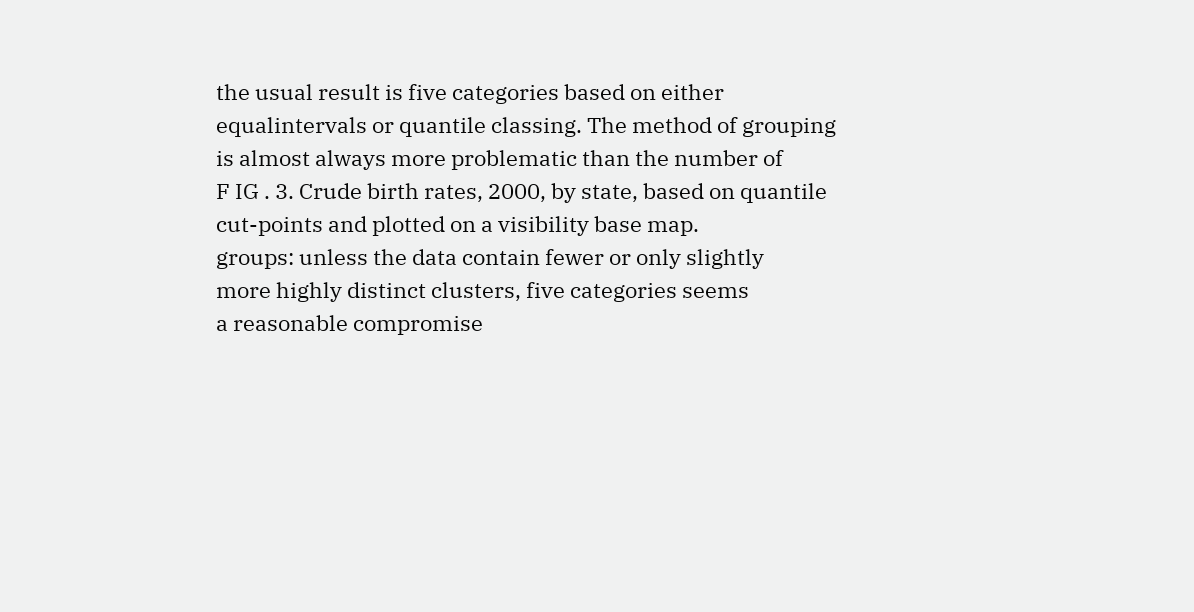the usual result is five categories based on either equalintervals or quantile classing. The method of grouping
is almost always more problematic than the number of
F IG . 3. Crude birth rates, 2000, by state, based on quantile
cut-points and plotted on a visibility base map.
groups: unless the data contain fewer or only slightly
more highly distinct clusters, five categories seems
a reasonable compromise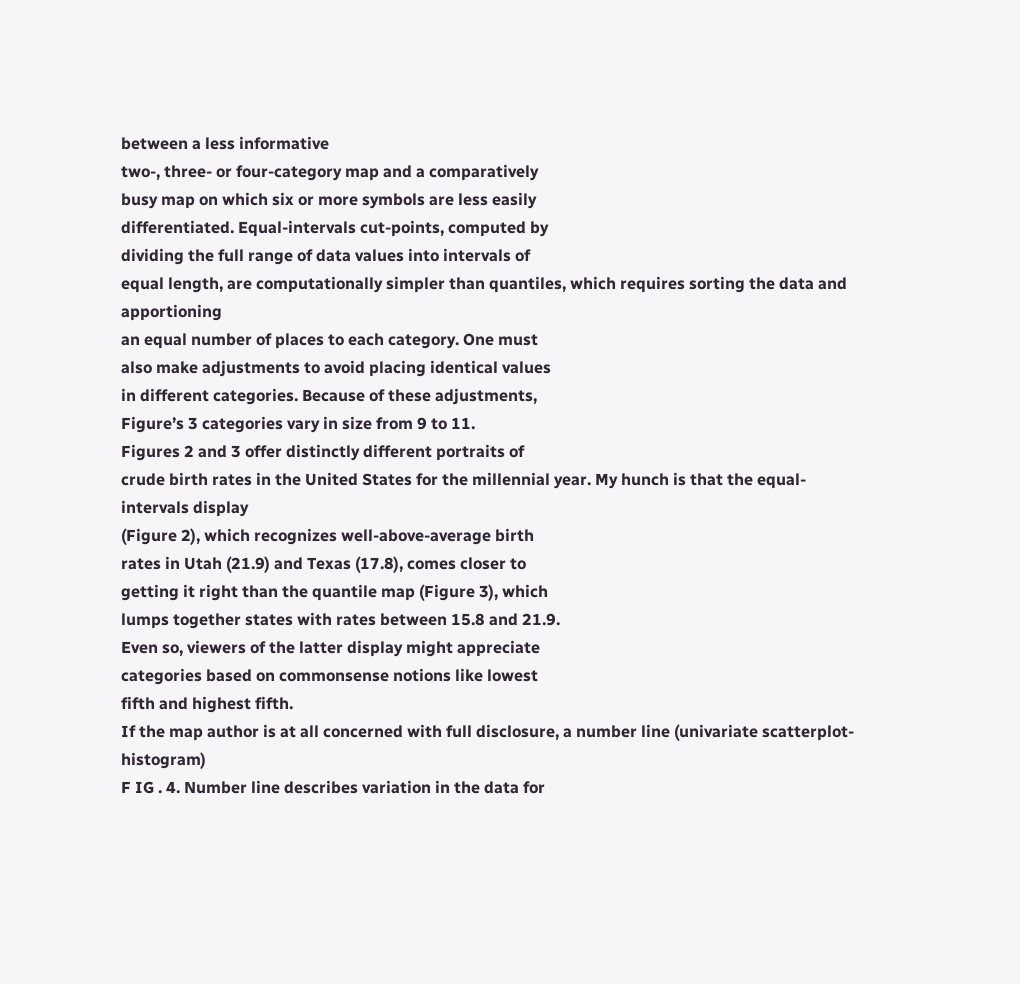between a less informative
two-, three- or four-category map and a comparatively
busy map on which six or more symbols are less easily
differentiated. Equal-intervals cut-points, computed by
dividing the full range of data values into intervals of
equal length, are computationally simpler than quantiles, which requires sorting the data and apportioning
an equal number of places to each category. One must
also make adjustments to avoid placing identical values
in different categories. Because of these adjustments,
Figure’s 3 categories vary in size from 9 to 11.
Figures 2 and 3 offer distinctly different portraits of
crude birth rates in the United States for the millennial year. My hunch is that the equal-intervals display
(Figure 2), which recognizes well-above-average birth
rates in Utah (21.9) and Texas (17.8), comes closer to
getting it right than the quantile map (Figure 3), which
lumps together states with rates between 15.8 and 21.9.
Even so, viewers of the latter display might appreciate
categories based on commonsense notions like lowest
fifth and highest fifth.
If the map author is at all concerned with full disclosure, a number line (univariate scatterplot-histogram)
F IG . 4. Number line describes variation in the data for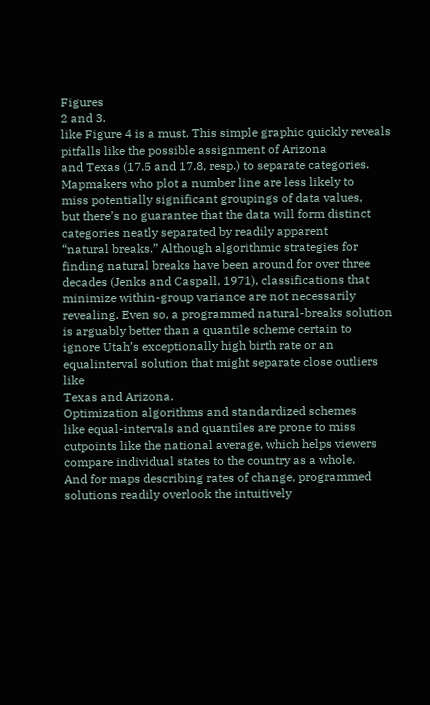Figures
2 and 3.
like Figure 4 is a must. This simple graphic quickly reveals pitfalls like the possible assignment of Arizona
and Texas (17.5 and 17.8, resp.) to separate categories.
Mapmakers who plot a number line are less likely to
miss potentially significant groupings of data values,
but there’s no guarantee that the data will form distinct categories neatly separated by readily apparent
“natural breaks.” Although algorithmic strategies for
finding natural breaks have been around for over three
decades (Jenks and Caspall, 1971), classifications that
minimize within-group variance are not necessarily revealing. Even so, a programmed natural-breaks solution is arguably better than a quantile scheme certain to
ignore Utah’s exceptionally high birth rate or an equalinterval solution that might separate close outliers like
Texas and Arizona.
Optimization algorithms and standardized schemes
like equal-intervals and quantiles are prone to miss cutpoints like the national average, which helps viewers
compare individual states to the country as a whole.
And for maps describing rates of change, programmed
solutions readily overlook the intuitively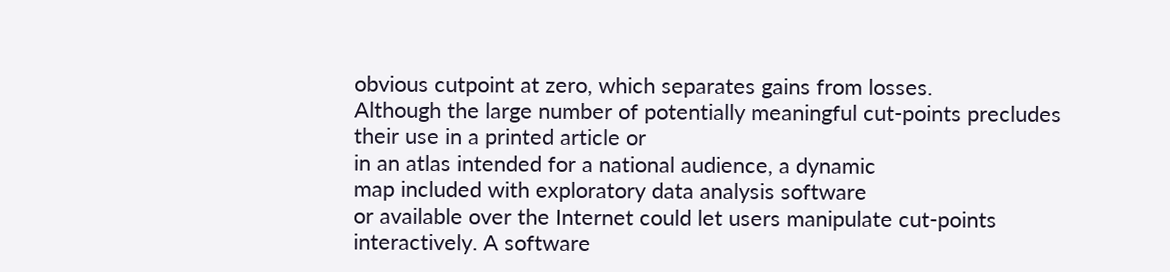obvious cutpoint at zero, which separates gains from losses.
Although the large number of potentially meaningful cut-points precludes their use in a printed article or
in an atlas intended for a national audience, a dynamic
map included with exploratory data analysis software
or available over the Internet could let users manipulate cut-points interactively. A software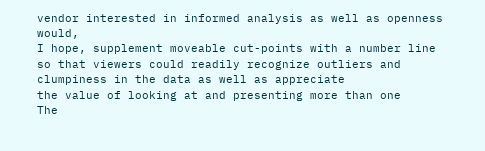vendor interested in informed analysis as well as openness would,
I hope, supplement moveable cut-points with a number line so that viewers could readily recognize outliers and clumpiness in the data as well as appreciate
the value of looking at and presenting more than one
The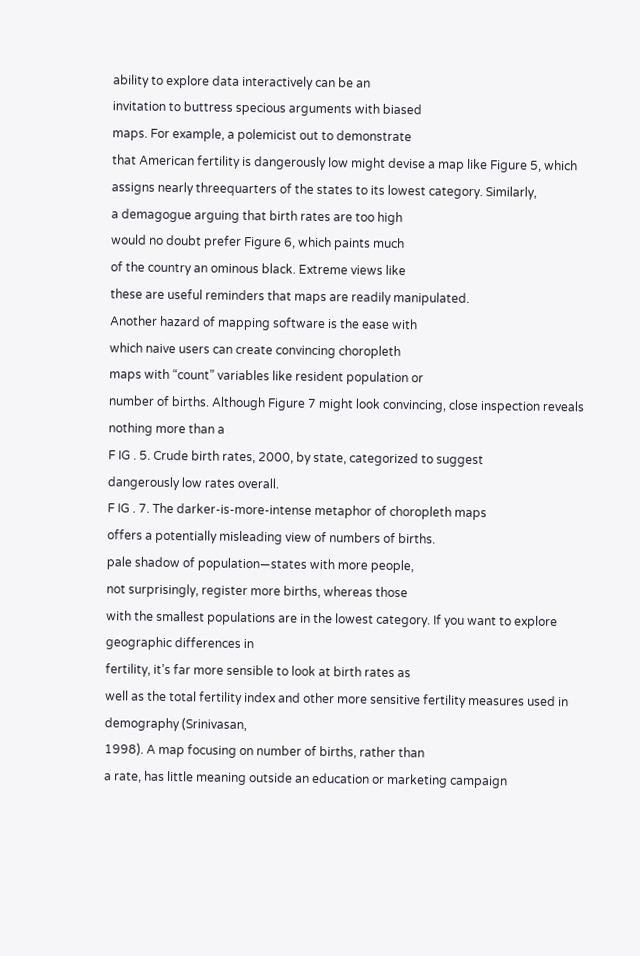ability to explore data interactively can be an
invitation to buttress specious arguments with biased
maps. For example, a polemicist out to demonstrate
that American fertility is dangerously low might devise a map like Figure 5, which assigns nearly threequarters of the states to its lowest category. Similarly,
a demagogue arguing that birth rates are too high
would no doubt prefer Figure 6, which paints much
of the country an ominous black. Extreme views like
these are useful reminders that maps are readily manipulated.
Another hazard of mapping software is the ease with
which naive users can create convincing choropleth
maps with “count” variables like resident population or
number of births. Although Figure 7 might look convincing, close inspection reveals nothing more than a
F IG . 5. Crude birth rates, 2000, by state, categorized to suggest
dangerously low rates overall.
F IG . 7. The darker-is-more-intense metaphor of choropleth maps
offers a potentially misleading view of numbers of births.
pale shadow of population—states with more people,
not surprisingly, register more births, whereas those
with the smallest populations are in the lowest category. If you want to explore geographic differences in
fertility, it’s far more sensible to look at birth rates as
well as the total fertility index and other more sensitive fertility measures used in demography (Srinivasan,
1998). A map focusing on number of births, rather than
a rate, has little meaning outside an education or marketing campaign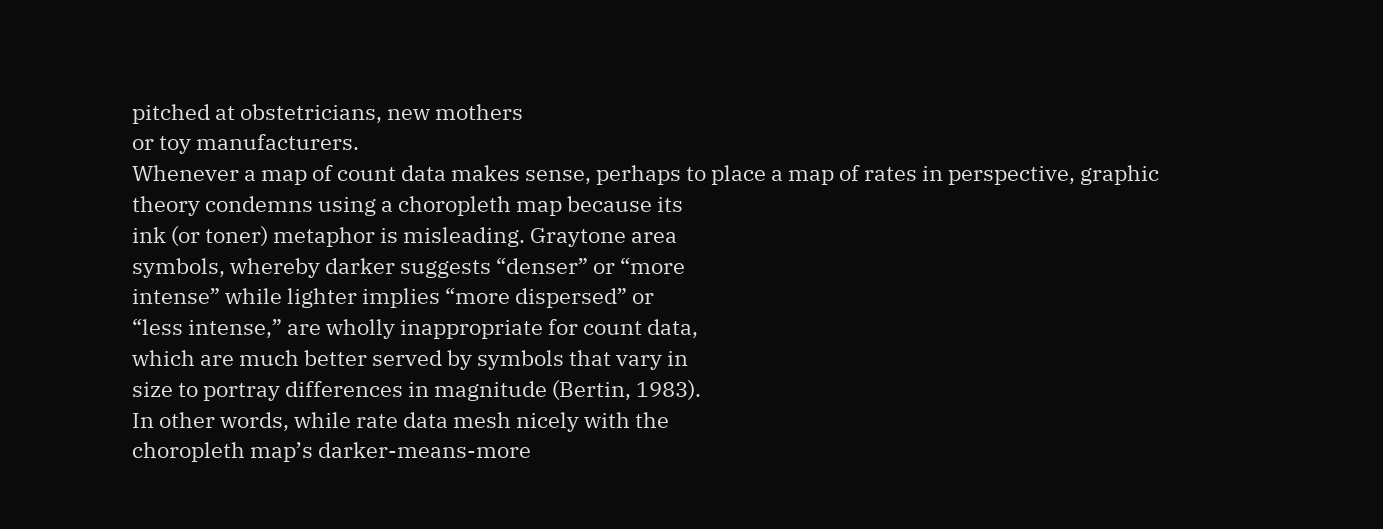pitched at obstetricians, new mothers
or toy manufacturers.
Whenever a map of count data makes sense, perhaps to place a map of rates in perspective, graphic
theory condemns using a choropleth map because its
ink (or toner) metaphor is misleading. Graytone area
symbols, whereby darker suggests “denser” or “more
intense” while lighter implies “more dispersed” or
“less intense,” are wholly inappropriate for count data,
which are much better served by symbols that vary in
size to portray differences in magnitude (Bertin, 1983).
In other words, while rate data mesh nicely with the
choropleth map’s darker-means-more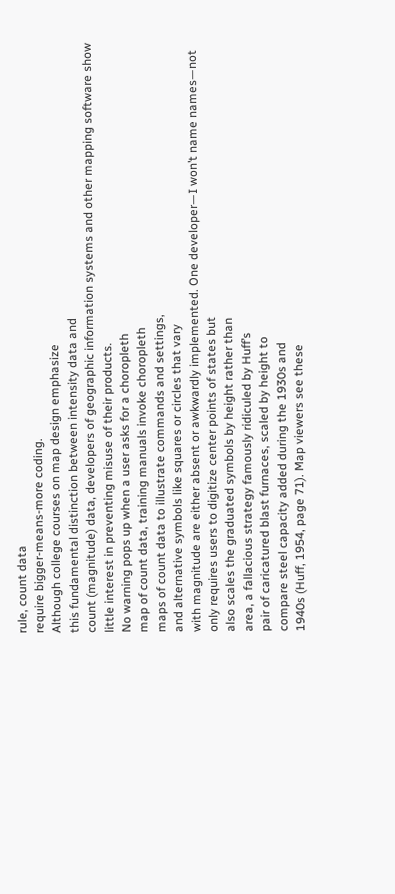rule, count data
require bigger-means-more coding.
Although college courses on map design emphasize
this fundamental distinction between intensity data and
count (magnitude) data, developers of geographic information systems and other mapping software show
little interest in preventing misuse of their products.
No warning pops up when a user asks for a choropleth
map of count data, training manuals invoke choropleth
maps of count data to illustrate commands and settings,
and alternative symbols like squares or circles that vary
with magnitude are either absent or awkwardly implemented. One developer—I won’t name names—not
only requires users to digitize center points of states but
also scales the graduated symbols by height rather than
area, a fallacious strategy famously ridiculed by Huff’s
pair of caricatured blast furnaces, scaled by height to
compare steel capacity added during the 1930s and
1940s (Huff, 1954, page 71). Map viewers see these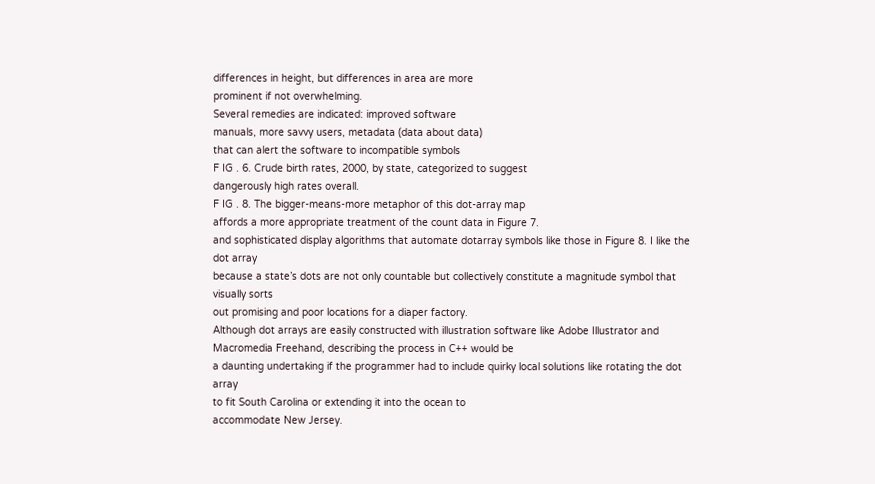differences in height, but differences in area are more
prominent if not overwhelming.
Several remedies are indicated: improved software
manuals, more savvy users, metadata (data about data)
that can alert the software to incompatible symbols
F IG . 6. Crude birth rates, 2000, by state, categorized to suggest
dangerously high rates overall.
F IG . 8. The bigger-means-more metaphor of this dot-array map
affords a more appropriate treatment of the count data in Figure 7.
and sophisticated display algorithms that automate dotarray symbols like those in Figure 8. I like the dot array
because a state’s dots are not only countable but collectively constitute a magnitude symbol that visually sorts
out promising and poor locations for a diaper factory.
Although dot arrays are easily constructed with illustration software like Adobe Illustrator and Macromedia Freehand, describing the process in C++ would be
a daunting undertaking if the programmer had to include quirky local solutions like rotating the dot array
to fit South Carolina or extending it into the ocean to
accommodate New Jersey.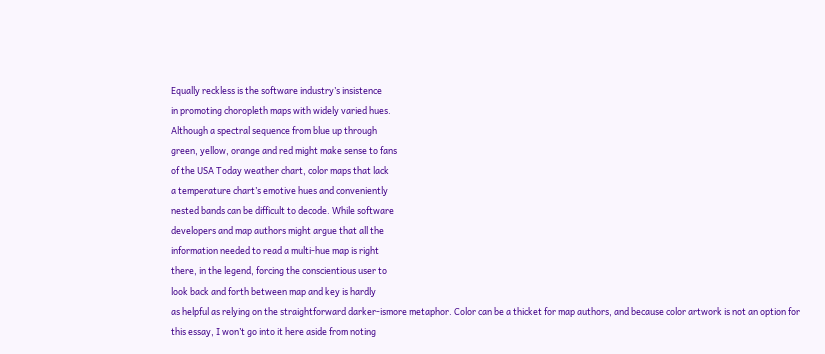Equally reckless is the software industry’s insistence
in promoting choropleth maps with widely varied hues.
Although a spectral sequence from blue up through
green, yellow, orange and red might make sense to fans
of the USA Today weather chart, color maps that lack
a temperature chart’s emotive hues and conveniently
nested bands can be difficult to decode. While software
developers and map authors might argue that all the
information needed to read a multi-hue map is right
there, in the legend, forcing the conscientious user to
look back and forth between map and key is hardly
as helpful as relying on the straightforward darker-ismore metaphor. Color can be a thicket for map authors, and because color artwork is not an option for
this essay, I won’t go into it here aside from noting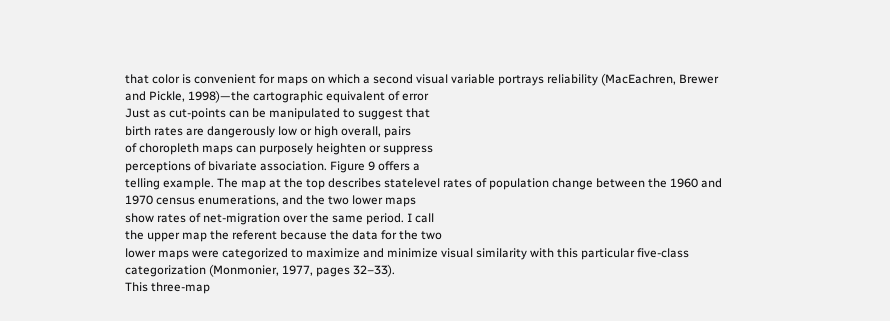that color is convenient for maps on which a second visual variable portrays reliability (MacEachren, Brewer
and Pickle, 1998)—the cartographic equivalent of error
Just as cut-points can be manipulated to suggest that
birth rates are dangerously low or high overall, pairs
of choropleth maps can purposely heighten or suppress
perceptions of bivariate association. Figure 9 offers a
telling example. The map at the top describes statelevel rates of population change between the 1960 and
1970 census enumerations, and the two lower maps
show rates of net-migration over the same period. I call
the upper map the referent because the data for the two
lower maps were categorized to maximize and minimize visual similarity with this particular five-class categorization (Monmonier, 1977, pages 32–33).
This three-map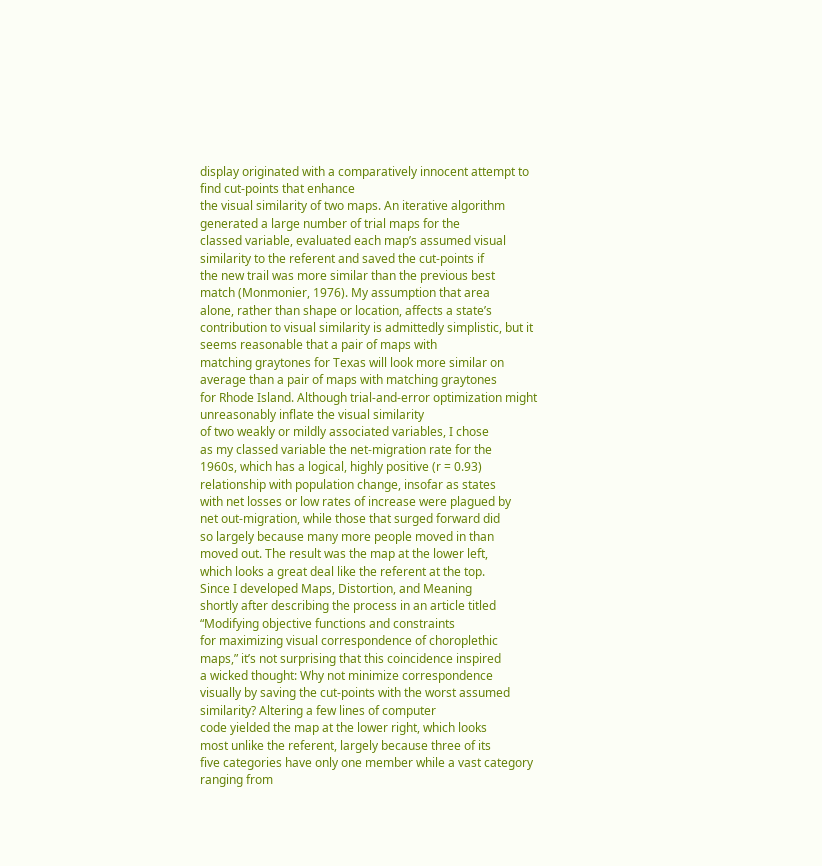display originated with a comparatively innocent attempt to find cut-points that enhance
the visual similarity of two maps. An iterative algorithm generated a large number of trial maps for the
classed variable, evaluated each map’s assumed visual
similarity to the referent and saved the cut-points if
the new trail was more similar than the previous best
match (Monmonier, 1976). My assumption that area
alone, rather than shape or location, affects a state’s
contribution to visual similarity is admittedly simplistic, but it seems reasonable that a pair of maps with
matching graytones for Texas will look more similar on
average than a pair of maps with matching graytones
for Rhode Island. Although trial-and-error optimization might unreasonably inflate the visual similarity
of two weakly or mildly associated variables, I chose
as my classed variable the net-migration rate for the
1960s, which has a logical, highly positive (r = 0.93)
relationship with population change, insofar as states
with net losses or low rates of increase were plagued by
net out-migration, while those that surged forward did
so largely because many more people moved in than
moved out. The result was the map at the lower left,
which looks a great deal like the referent at the top.
Since I developed Maps, Distortion, and Meaning
shortly after describing the process in an article titled “Modifying objective functions and constraints
for maximizing visual correspondence of choroplethic
maps,” it’s not surprising that this coincidence inspired
a wicked thought: Why not minimize correspondence
visually by saving the cut-points with the worst assumed similarity? Altering a few lines of computer
code yielded the map at the lower right, which looks
most unlike the referent, largely because three of its
five categories have only one member while a vast category ranging from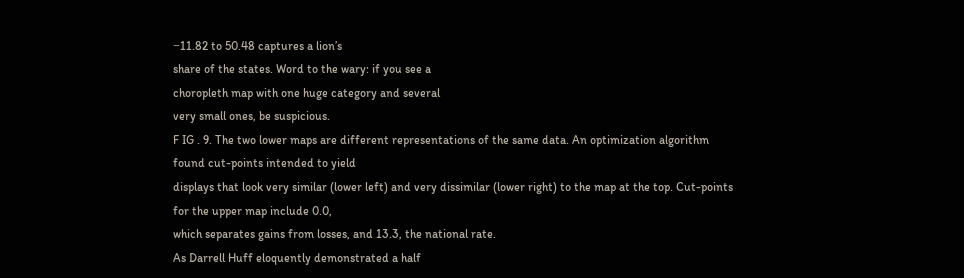−11.82 to 50.48 captures a lion’s
share of the states. Word to the wary: if you see a
choropleth map with one huge category and several
very small ones, be suspicious.
F IG . 9. The two lower maps are different representations of the same data. An optimization algorithm found cut-points intended to yield
displays that look very similar (lower left) and very dissimilar (lower right) to the map at the top. Cut-points for the upper map include 0.0,
which separates gains from losses, and 13.3, the national rate.
As Darrell Huff eloquently demonstrated a half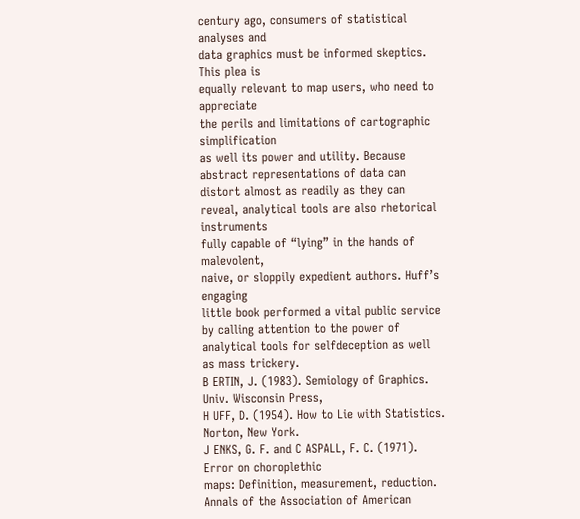century ago, consumers of statistical analyses and
data graphics must be informed skeptics. This plea is
equally relevant to map users, who need to appreciate
the perils and limitations of cartographic simplification
as well its power and utility. Because abstract representations of data can distort almost as readily as they can
reveal, analytical tools are also rhetorical instruments
fully capable of “lying” in the hands of malevolent,
naive, or sloppily expedient authors. Huff’s engaging
little book performed a vital public service by calling attention to the power of analytical tools for selfdeception as well as mass trickery.
B ERTIN, J. (1983). Semiology of Graphics. Univ. Wisconsin Press,
H UFF, D. (1954). How to Lie with Statistics. Norton, New York.
J ENKS, G. F. and C ASPALL, F. C. (1971). Error on choroplethic
maps: Definition, measurement, reduction. Annals of the Association of American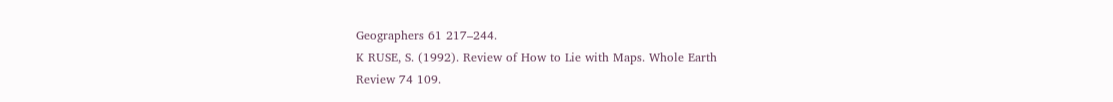Geographers 61 217–244.
K RUSE, S. (1992). Review of How to Lie with Maps. Whole Earth
Review 74 109.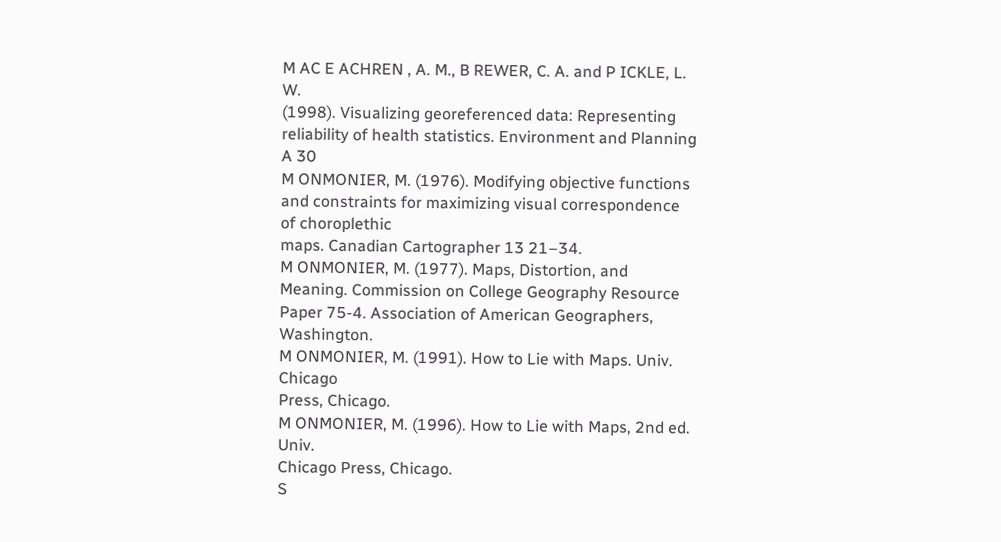M AC E ACHREN , A. M., B REWER, C. A. and P ICKLE, L. W.
(1998). Visualizing georeferenced data: Representing reliability of health statistics. Environment and Planning A 30
M ONMONIER, M. (1976). Modifying objective functions and constraints for maximizing visual correspondence of choroplethic
maps. Canadian Cartographer 13 21–34.
M ONMONIER, M. (1977). Maps, Distortion, and Meaning. Commission on College Geography Resource Paper 75-4. Association of American Geographers, Washington.
M ONMONIER, M. (1991). How to Lie with Maps. Univ. Chicago
Press, Chicago.
M ONMONIER, M. (1996). How to Lie with Maps, 2nd ed. Univ.
Chicago Press, Chicago.
S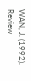WAN, J. (1992). Review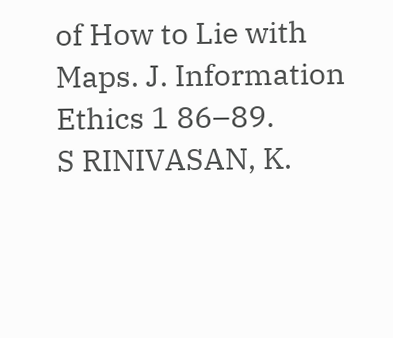of How to Lie with Maps. J. Information
Ethics 1 86–89.
S RINIVASAN, K.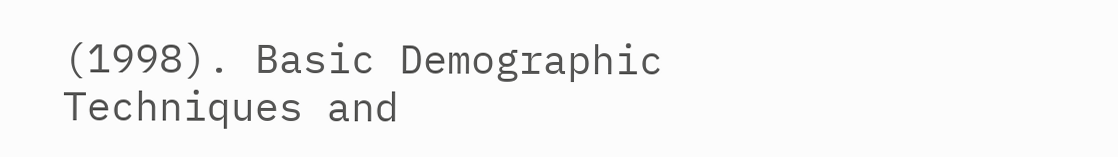(1998). Basic Demographic Techniques and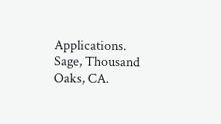Applications. Sage, Thousand Oaks, CA.